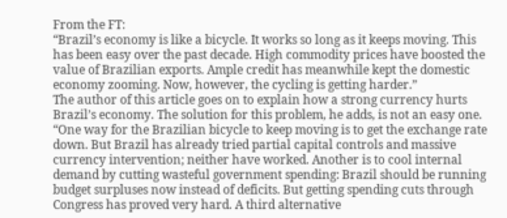From the FT:
“Brazil’s economy is like a bicycle. It works so long as it keeps moving. This has been easy over the past decade. High commodity prices have boosted the value of Brazilian exports. Ample credit has meanwhile kept the domestic economy zooming. Now, however, the cycling is getting harder.”
The author of this article goes on to explain how a strong currency hurts Brazil’s economy. The solution for this problem, he adds, is not an easy one.
“One way for the Brazilian bicycle to keep moving is to get the exchange rate down. But Brazil has already tried partial capital controls and massive currency intervention; neither have worked. Another is to cool internal demand by cutting wasteful government spending: Brazil should be running budget surpluses now instead of deficits. But getting spending cuts through Congress has proved very hard. A third alternative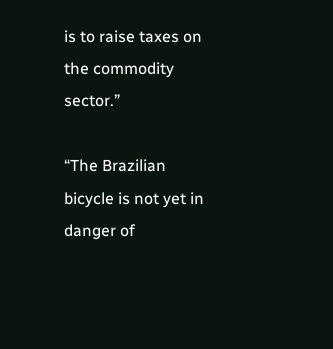is to raise taxes on the commodity sector.”

“The Brazilian bicycle is not yet in danger of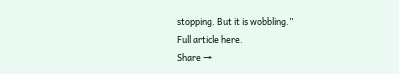stopping. But it is wobbling.”
Full article here.
Share →